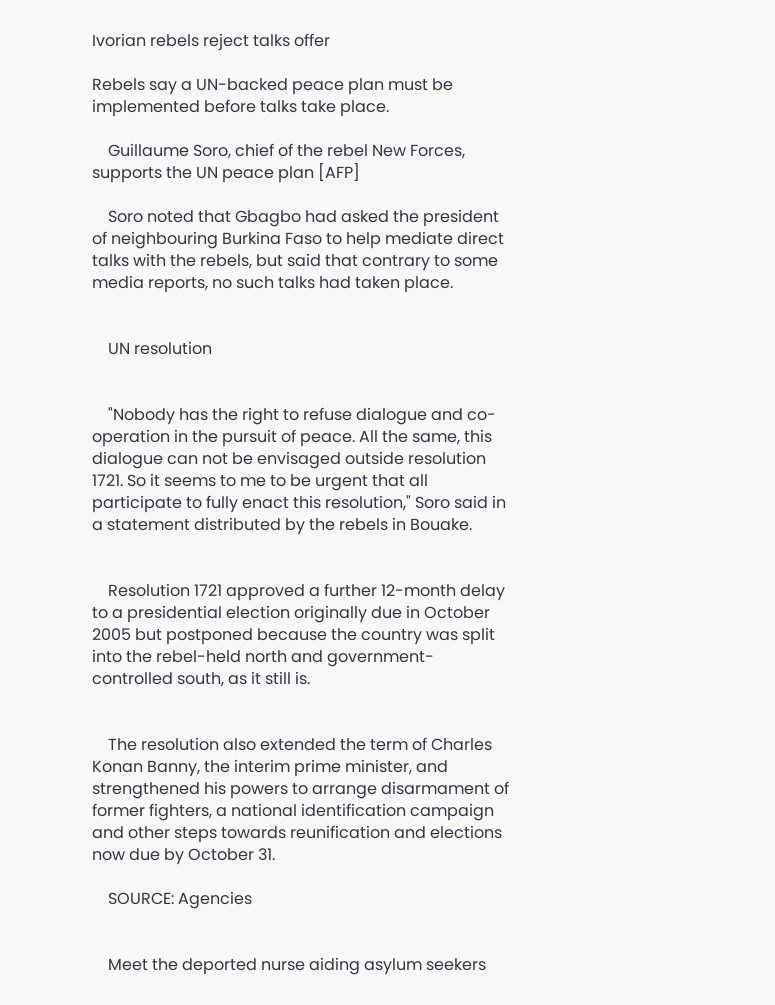Ivorian rebels reject talks offer

Rebels say a UN-backed peace plan must be implemented before talks take place.

    Guillaume Soro, chief of the rebel New Forces, supports the UN peace plan [AFP]

    Soro noted that Gbagbo had asked the president of neighbouring Burkina Faso to help mediate direct talks with the rebels, but said that contrary to some media reports, no such talks had taken place.


    UN resolution


    "Nobody has the right to refuse dialogue and co-operation in the pursuit of peace. All the same, this dialogue can not be envisaged outside resolution 1721. So it seems to me to be urgent that all participate to fully enact this resolution," Soro said in a statement distributed by the rebels in Bouake.


    Resolution 1721 approved a further 12-month delay to a presidential election originally due in October 2005 but postponed because the country was split into the rebel-held north and government-controlled south, as it still is.


    The resolution also extended the term of Charles Konan Banny, the interim prime minister, and strengthened his powers to arrange disarmament of former fighters, a national identification campaign and other steps towards reunification and elections now due by October 31.

    SOURCE: Agencies


    Meet the deported nurse aiding asylum seekers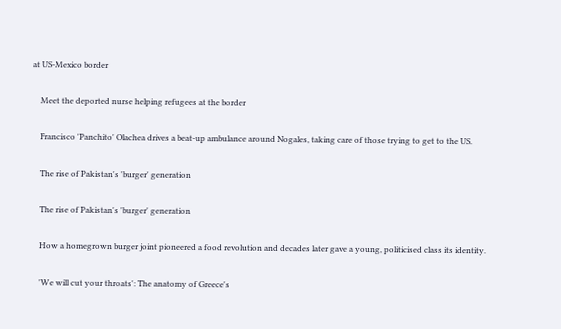at US-Mexico border

    Meet the deported nurse helping refugees at the border

    Francisco 'Panchito' Olachea drives a beat-up ambulance around Nogales, taking care of those trying to get to the US.

    The rise of Pakistan's 'burger' generation

    The rise of Pakistan's 'burger' generation

    How a homegrown burger joint pioneered a food revolution and decades later gave a young, politicised class its identity.

    'We will cut your throats': The anatomy of Greece's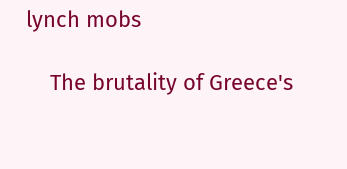lynch mobs

    The brutality of Greece's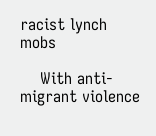racist lynch mobs

    With anti-migrant violence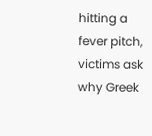hitting a fever pitch, victims ask why Greek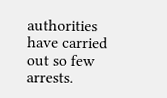authorities have carried out so few arrests.